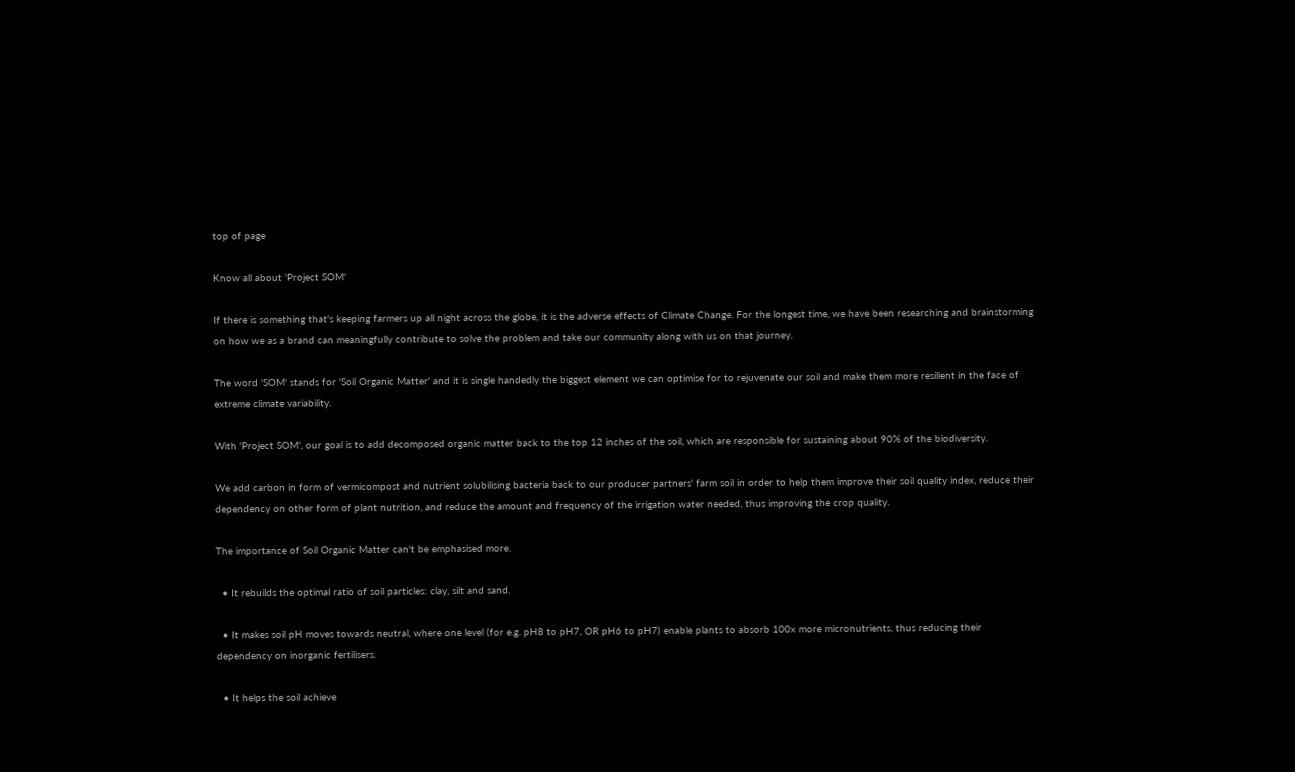top of page

Know all about 'Project SOM'

If there is something that's keeping farmers up all night across the globe, it is the adverse effects of Climate Change. For the longest time, we have been researching and brainstorming on how we as a brand can meaningfully contribute to solve the problem and take our community along with us on that journey.

The word 'SOM' stands for 'Soil Organic Matter' and it is single handedly the biggest element we can optimise for to rejuvenate our soil and make them more resilient in the face of extreme climate variability.

With 'Project SOM', our goal is to add decomposed organic matter back to the top 12 inches of the soil, which are responsible for sustaining about 90% of the biodiversity.

We add carbon in form of vermicompost and nutrient solubilising bacteria back to our producer partners' farm soil in order to help them improve their soil quality index, reduce their dependency on other form of plant nutrition, and reduce the amount and frequency of the irrigation water needed, thus improving the crop quality.

The importance of Soil Organic Matter can't be emphasised more.

  • It rebuilds the optimal ratio of soil particles: clay, silt and sand.

  • It makes soil pH moves towards neutral, where one level (for e.g. pH8 to pH7, OR pH6 to pH7) enable plants to absorb 100x more micronutrients, thus reducing their dependency on inorganic fertilisers.

  • It helps the soil achieve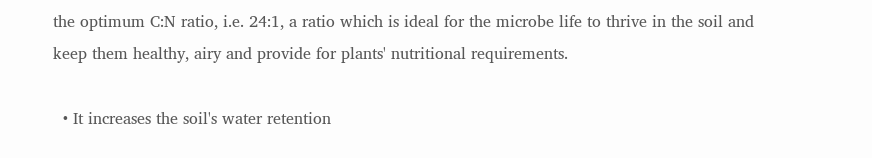the optimum C:N ratio, i.e. 24:1, a ratio which is ideal for the microbe life to thrive in the soil and keep them healthy, airy and provide for plants' nutritional requirements.

  • It increases the soil's water retention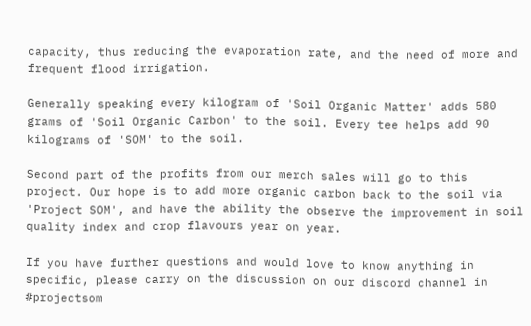capacity, thus reducing the evaporation rate, and the need of more and frequent flood irrigation.

Generally speaking every kilogram of 'Soil Organic Matter' adds 580 grams of 'Soil Organic Carbon' to the soil. Every tee helps add 90 kilograms of 'SOM' to the soil.

Second part of the profits from our merch sales will go to this project. Our hope is to add more organic carbon back to the soil via 'Project SOM', and have the ability the observe the improvement in soil quality index and crop flavours year on year.

If you have further questions and would love to know anything in specific, please carry on the discussion on our discord channel in #projectsom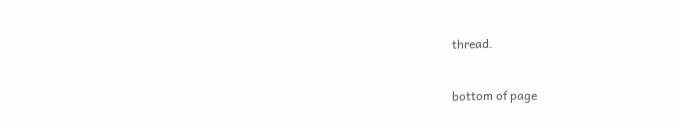thread.


bottom of page